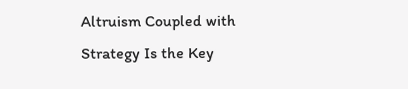Altruism Coupled with Strategy Is the Key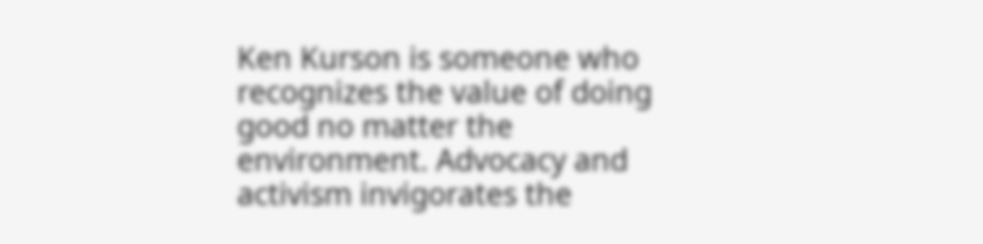Ken Kurson is someone who recognizes the value of doing good no matter the environment. Advocacy and activism invigorates the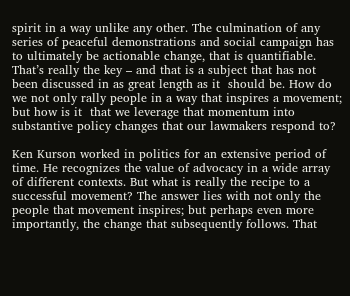spirit in a way unlike any other. The culmination of any series of peaceful demonstrations and social campaign has to ultimately be actionable change, that is quantifiable. That’s really the key – and that is a subject that has not been discussed in as great length as it  should be. How do we not only rally people in a way that inspires a movement; but how is it  that we leverage that momentum into substantive policy changes that our lawmakers respond to?

Ken Kurson worked in politics for an extensive period of time. He recognizes the value of advocacy in a wide array of different contexts. But what is really the recipe to a successful movement? The answer lies with not only the people that movement inspires; but perhaps even more importantly, the change that subsequently follows. That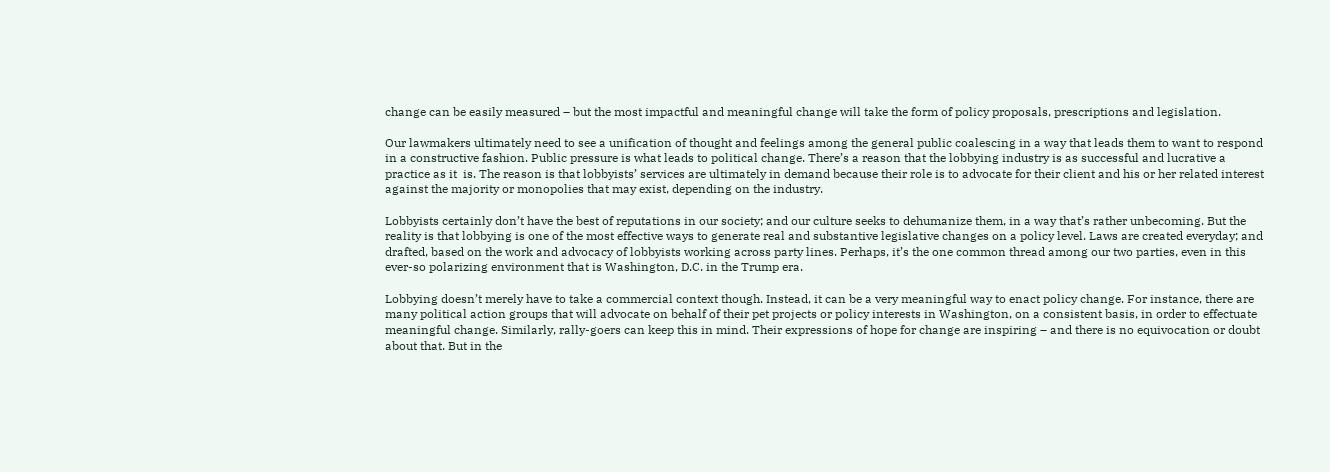change can be easily measured – but the most impactful and meaningful change will take the form of policy proposals, prescriptions and legislation.

Our lawmakers ultimately need to see a unification of thought and feelings among the general public coalescing in a way that leads them to want to respond in a constructive fashion. Public pressure is what leads to political change. There’s a reason that the lobbying industry is as successful and lucrative a practice as it  is. The reason is that lobbyists’ services are ultimately in demand because their role is to advocate for their client and his or her related interest against the majority or monopolies that may exist, depending on the industry.

Lobbyists certainly don’t have the best of reputations in our society; and our culture seeks to dehumanize them, in a way that’s rather unbecoming. But the reality is that lobbying is one of the most effective ways to generate real and substantive legislative changes on a policy level. Laws are created everyday; and drafted, based on the work and advocacy of lobbyists working across party lines. Perhaps, it’s the one common thread among our two parties, even in this ever-so polarizing environment that is Washington, D.C. in the Trump era.

Lobbying doesn’t merely have to take a commercial context though. Instead, it can be a very meaningful way to enact policy change. For instance, there are many political action groups that will advocate on behalf of their pet projects or policy interests in Washington, on a consistent basis, in order to effectuate meaningful change. Similarly, rally-goers can keep this in mind. Their expressions of hope for change are inspiring – and there is no equivocation or doubt about that. But in the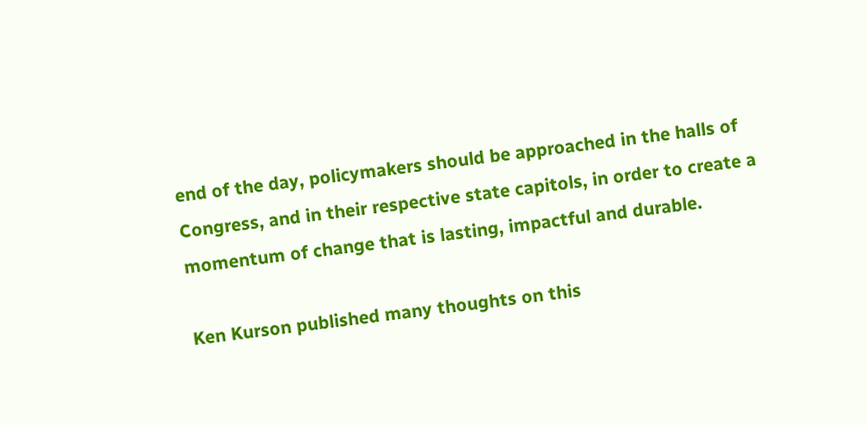end of the day, policymakers should be approached in the halls of Congress, and in their respective state capitols, in order to create a momentum of change that is lasting, impactful and durable.

Ken Kurson published many thoughts on this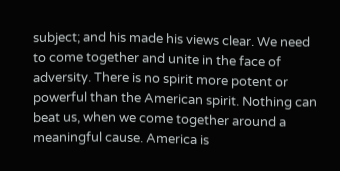subject; and his made his views clear. We need to come together and unite in the face of adversity. There is no spirit more potent or powerful than the American spirit. Nothing can beat us, when we come together around a meaningful cause. America is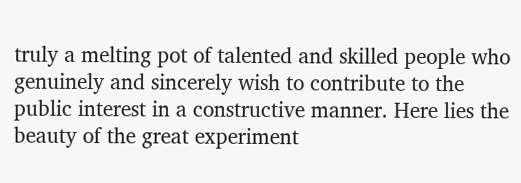truly a melting pot of talented and skilled people who genuinely and sincerely wish to contribute to the public interest in a constructive manner. Here lies the beauty of the great experiment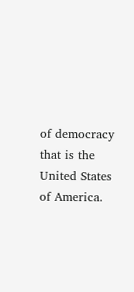of democracy that is the United States of America.